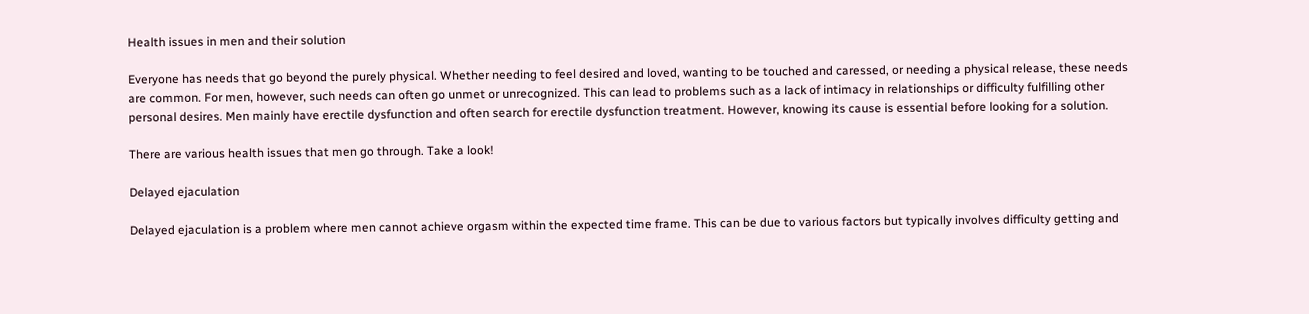Health issues in men and their solution

Everyone has needs that go beyond the purely physical. Whether needing to feel desired and loved, wanting to be touched and caressed, or needing a physical release, these needs are common. For men, however, such needs can often go unmet or unrecognized. This can lead to problems such as a lack of intimacy in relationships or difficulty fulfilling other personal desires. Men mainly have erectile dysfunction and often search for erectile dysfunction treatment. However, knowing its cause is essential before looking for a solution.

There are various health issues that men go through. Take a look!

Delayed ejaculation

Delayed ejaculation is a problem where men cannot achieve orgasm within the expected time frame. This can be due to various factors but typically involves difficulty getting and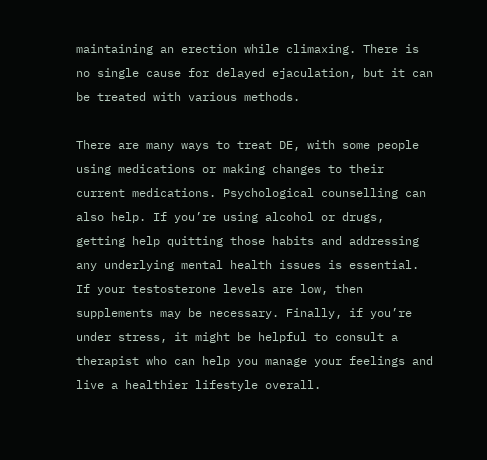maintaining an erection while climaxing. There is no single cause for delayed ejaculation, but it can be treated with various methods.

There are many ways to treat DE, with some people using medications or making changes to their current medications. Psychological counselling can also help. If you’re using alcohol or drugs, getting help quitting those habits and addressing any underlying mental health issues is essential. If your testosterone levels are low, then supplements may be necessary. Finally, if you’re under stress, it might be helpful to consult a therapist who can help you manage your feelings and live a healthier lifestyle overall.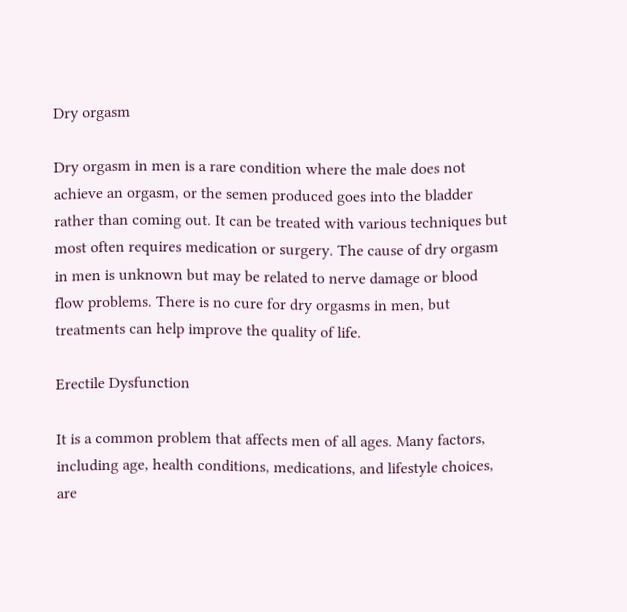Dry orgasm

Dry orgasm in men is a rare condition where the male does not achieve an orgasm, or the semen produced goes into the bladder rather than coming out. It can be treated with various techniques but most often requires medication or surgery. The cause of dry orgasm in men is unknown but may be related to nerve damage or blood flow problems. There is no cure for dry orgasms in men, but treatments can help improve the quality of life.

Erectile Dysfunction

It is a common problem that affects men of all ages. Many factors, including age, health conditions, medications, and lifestyle choices, are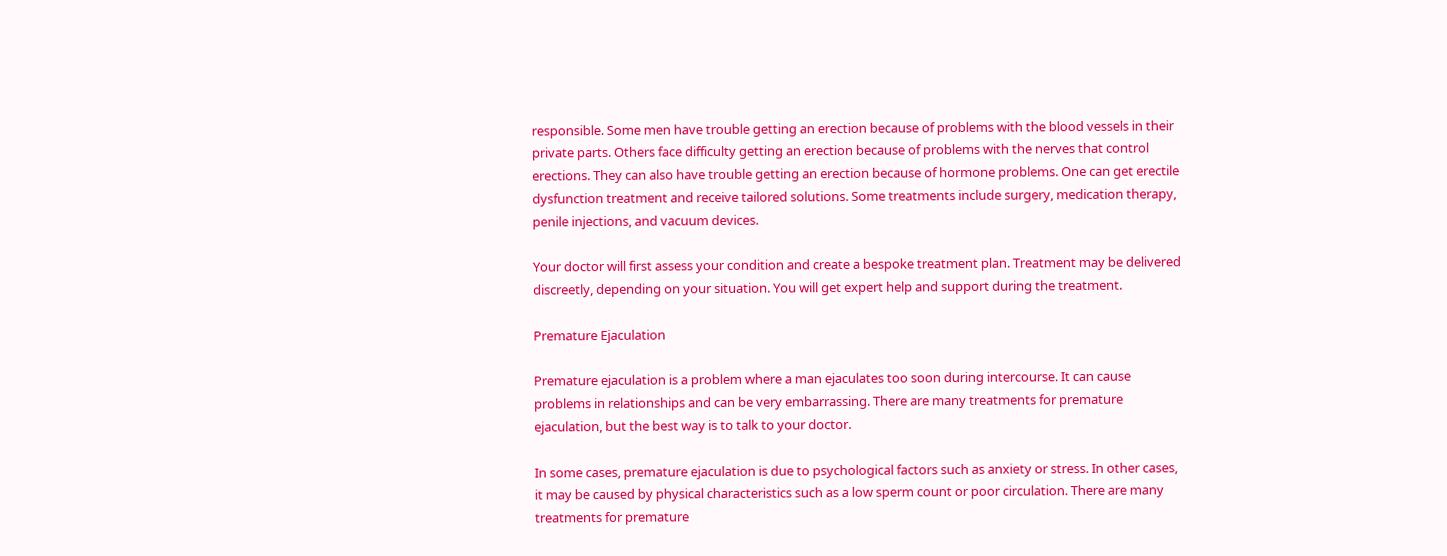responsible. Some men have trouble getting an erection because of problems with the blood vessels in their private parts. Others face difficulty getting an erection because of problems with the nerves that control erections. They can also have trouble getting an erection because of hormone problems. One can get erectile dysfunction treatment and receive tailored solutions. Some treatments include surgery, medication therapy, penile injections, and vacuum devices.

Your doctor will first assess your condition and create a bespoke treatment plan. Treatment may be delivered discreetly, depending on your situation. You will get expert help and support during the treatment.

Premature Ejaculation

Premature ejaculation is a problem where a man ejaculates too soon during intercourse. It can cause problems in relationships and can be very embarrassing. There are many treatments for premature ejaculation, but the best way is to talk to your doctor.

In some cases, premature ejaculation is due to psychological factors such as anxiety or stress. In other cases, it may be caused by physical characteristics such as a low sperm count or poor circulation. There are many treatments for premature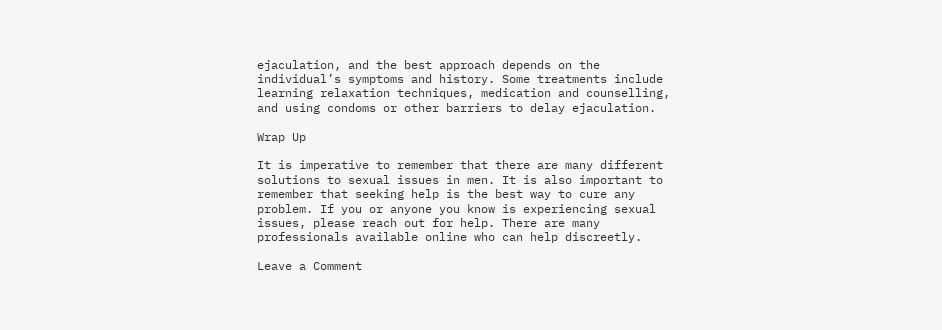ejaculation, and the best approach depends on the individual’s symptoms and history. Some treatments include learning relaxation techniques, medication and counselling, and using condoms or other barriers to delay ejaculation.

Wrap Up

It is imperative to remember that there are many different solutions to sexual issues in men. It is also important to remember that seeking help is the best way to cure any problem. If you or anyone you know is experiencing sexual issues, please reach out for help. There are many professionals available online who can help discreetly.

Leave a Comment